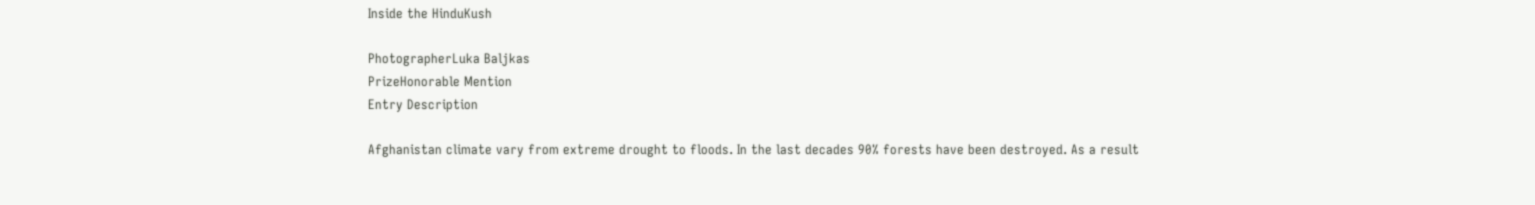Inside the HinduKush

PhotographerLuka Baljkas
PrizeHonorable Mention
Entry Description

Afghanistan climate vary from extreme drought to floods. In the last decades 90% forests have been destroyed. As a result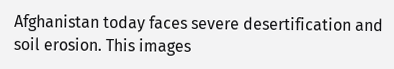Afghanistan today faces severe desertification and soil erosion. This images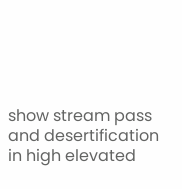show stream pass and desertification in high elevated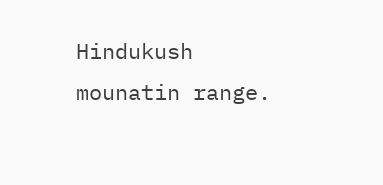Hindukush mounatin range.